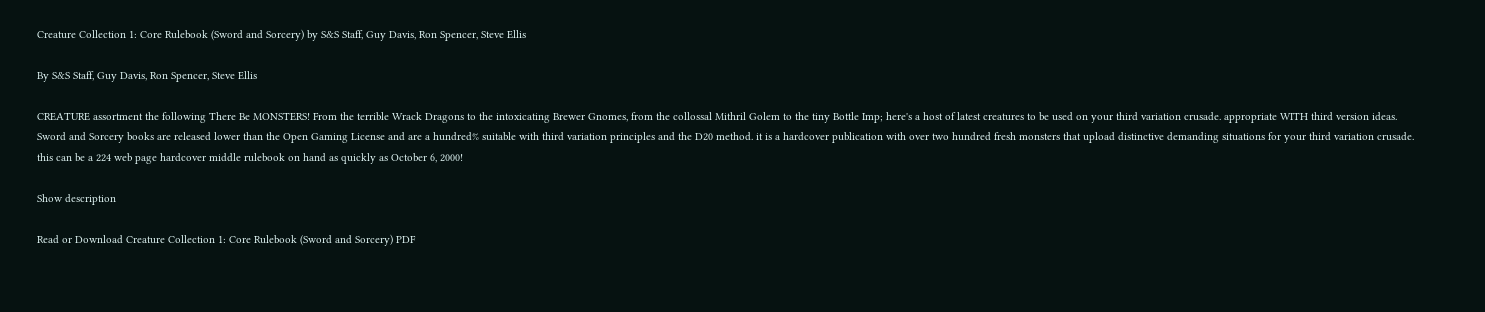Creature Collection 1: Core Rulebook (Sword and Sorcery) by S&S Staff, Guy Davis, Ron Spencer, Steve Ellis

By S&S Staff, Guy Davis, Ron Spencer, Steve Ellis

CREATURE assortment the following There Be MONSTERS! From the terrible Wrack Dragons to the intoxicating Brewer Gnomes, from the collossal Mithril Golem to the tiny Bottle Imp; here's a host of latest creatures to be used on your third variation crusade. appropriate WITH third version ideas. Sword and Sorcery books are released lower than the Open Gaming License and are a hundred% suitable with third variation principles and the D20 method. it is a hardcover publication with over two hundred fresh monsters that upload distinctive demanding situations for your third variation crusade. this can be a 224 web page hardcover middle rulebook on hand as quickly as October 6, 2000!

Show description

Read or Download Creature Collection 1: Core Rulebook (Sword and Sorcery) PDF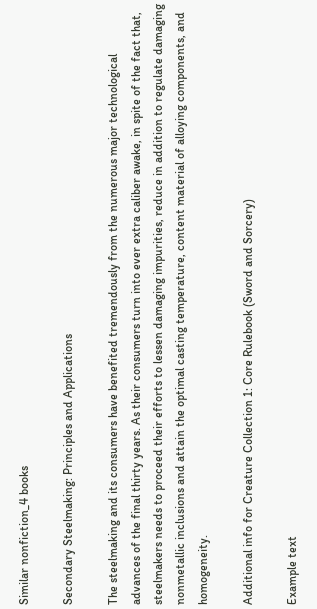Similar nonfiction_4 books

Secondary Steelmaking: Principles and Applications

The steelmaking and its consumers have benefited tremendously from the numerous major technological advances of the final thirty years. As their consumers turn into ever extra caliber awake, in spite of the fact that, steelmakers needs to proceed their efforts to lessen damaging impurities, reduce in addition to regulate damaging nonmetallic inclusions and attain the optimal casting temperature, content material of alloying components, and homogeneity.

Additional info for Creature Collection 1: Core Rulebook (Sword and Sorcery)

Example text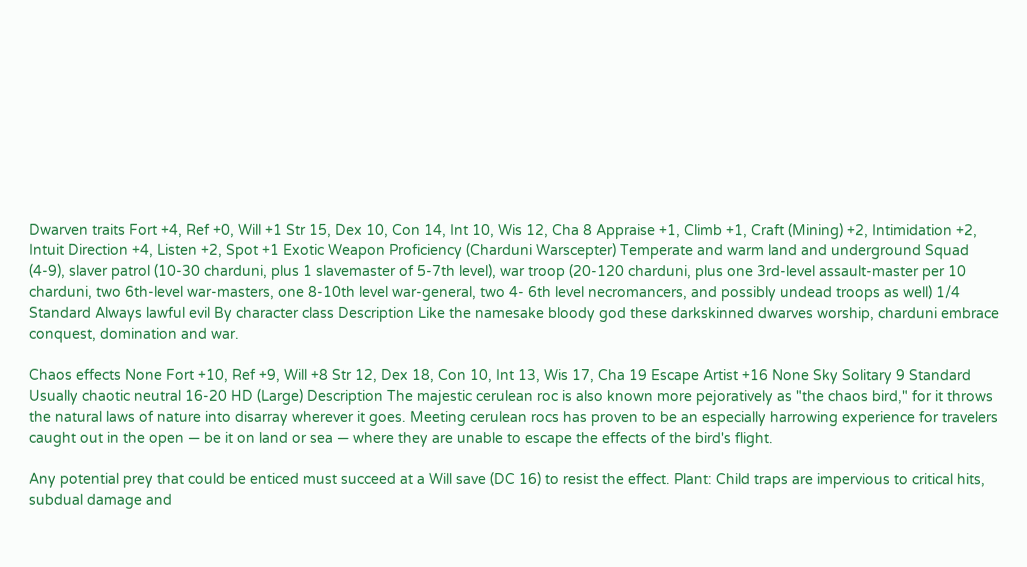Dwarven traits Fort +4, Ref +0, Will +1 Str 15, Dex 10, Con 14, Int 10, Wis 12, Cha 8 Appraise +1, Climb +1, Craft (Mining) +2, Intimidation +2, Intuit Direction +4, Listen +2, Spot +1 Exotic Weapon Proficiency (Charduni Warscepter) Temperate and warm land and underground Squad (4-9), slaver patrol (10-30 charduni, plus 1 slavemaster of 5-7th level), war troop (20-120 charduni, plus one 3rd-level assault-master per 10 charduni, two 6th-level war-masters, one 8-10th level war-general, two 4- 6th level necromancers, and possibly undead troops as well) 1/4 Standard Always lawful evil By character class Description Like the namesake bloody god these darkskinned dwarves worship, charduni embrace conquest, domination and war.

Chaos effects None Fort +10, Ref +9, Will +8 Str 12, Dex 18, Con 10, Int 13, Wis 17, Cha 19 Escape Artist +16 None Sky Solitary 9 Standard Usually chaotic neutral 16-20 HD (Large) Description The majestic cerulean roc is also known more pejoratively as "the chaos bird," for it throws the natural laws of nature into disarray wherever it goes. Meeting cerulean rocs has proven to be an especially harrowing experience for travelers caught out in the open — be it on land or sea — where they are unable to escape the effects of the bird's flight.

Any potential prey that could be enticed must succeed at a Will save (DC 16) to resist the effect. Plant: Child traps are impervious to critical hits, subdual damage and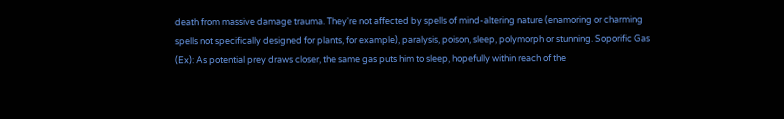death from massive damage trauma. They're not affected by spells of mind-altering nature (enamoring or charming spells not specifically designed for plants, for example), paralysis, poison, sleep, polymorph or stunning. Soporific Gas (Ex): As potential prey draws closer, the same gas puts him to sleep, hopefully within reach of the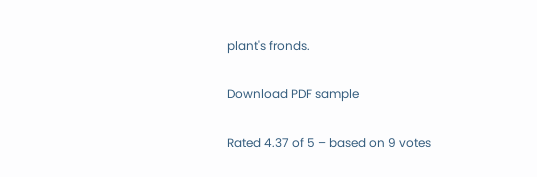plant's fronds.

Download PDF sample

Rated 4.37 of 5 – based on 9 votes